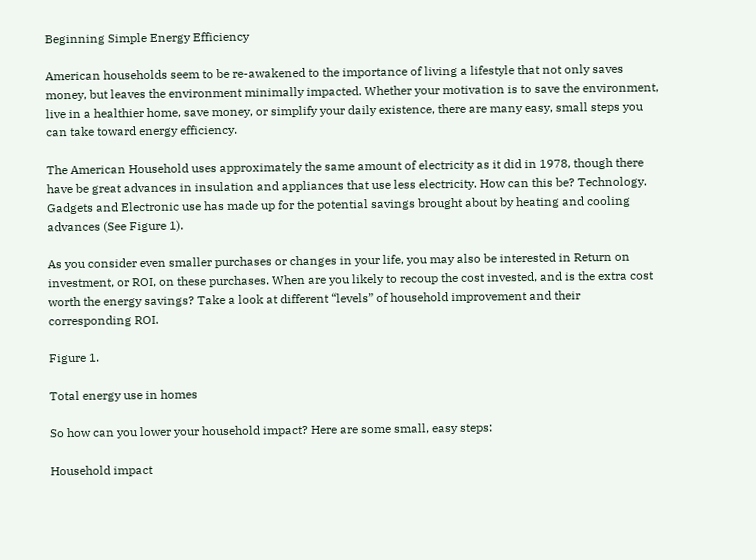Beginning Simple Energy Efficiency

American households seem to be re-awakened to the importance of living a lifestyle that not only saves money, but leaves the environment minimally impacted. Whether your motivation is to save the environment, live in a healthier home, save money, or simplify your daily existence, there are many easy, small steps you can take toward energy efficiency.

The American Household uses approximately the same amount of electricity as it did in 1978, though there have be great advances in insulation and appliances that use less electricity. How can this be? Technology. Gadgets and Electronic use has made up for the potential savings brought about by heating and cooling advances (See Figure 1).

As you consider even smaller purchases or changes in your life, you may also be interested in Return on investment, or ROI, on these purchases. When are you likely to recoup the cost invested, and is the extra cost worth the energy savings? Take a look at different “levels” of household improvement and their corresponding ROI.

Figure 1.

Total energy use in homes

So how can you lower your household impact? Here are some small, easy steps:

Household impact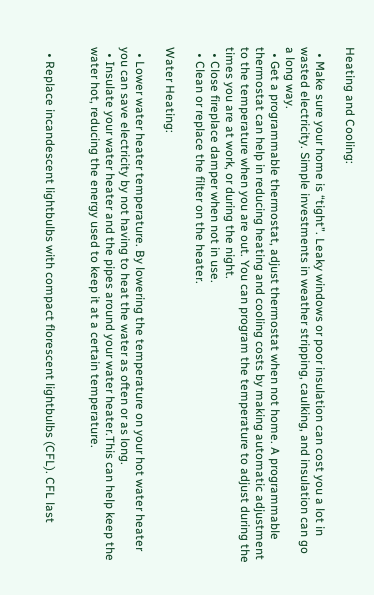Heating and Cooling:

  • Make sure your home is “tight”. Leaky windows or poor insulation can cost you a lot in wasted electricity. Simple investments in weather stripping, caulking, and insulation can go a long way.
  • Get a programmable thermostat, adjust thermostat when not home. A programmable thermostat can help in reducing heating and cooling costs by making automatic adjustment to the temperature when you are out. You can program the temperature to adjust during the times you are at work, or during the night.
  • Close fireplace damper when not in use.
  • Clean or replace the filter on the heater.

Water Heating:

  • Lower water heater temperature. By lowering the temperature on your hot water heater you can save electricity by not having to heat the water as often or as long.
  • Insulate your water heater and the pipes around your water heater.This can help keep the water hot, reducing the energy used to keep it at a certain temperature.


  • Replace incandescent lightbulbs with compact florescent lightbulbs (CFL). CFL last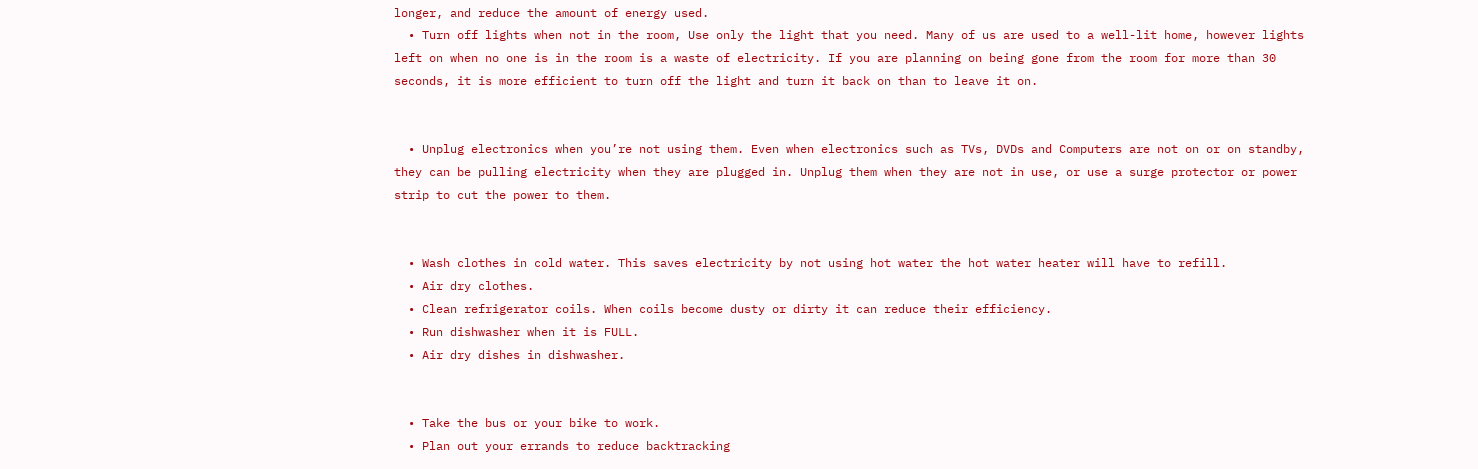longer, and reduce the amount of energy used.
  • Turn off lights when not in the room, Use only the light that you need. Many of us are used to a well-lit home, however lights left on when no one is in the room is a waste of electricity. If you are planning on being gone from the room for more than 30 seconds, it is more efficient to turn off the light and turn it back on than to leave it on.


  • Unplug electronics when you’re not using them. Even when electronics such as TVs, DVDs and Computers are not on or on standby, they can be pulling electricity when they are plugged in. Unplug them when they are not in use, or use a surge protector or power strip to cut the power to them.


  • Wash clothes in cold water. This saves electricity by not using hot water the hot water heater will have to refill.
  • Air dry clothes.
  • Clean refrigerator coils. When coils become dusty or dirty it can reduce their efficiency.
  • Run dishwasher when it is FULL.
  • Air dry dishes in dishwasher.


  • Take the bus or your bike to work.
  • Plan out your errands to reduce backtracking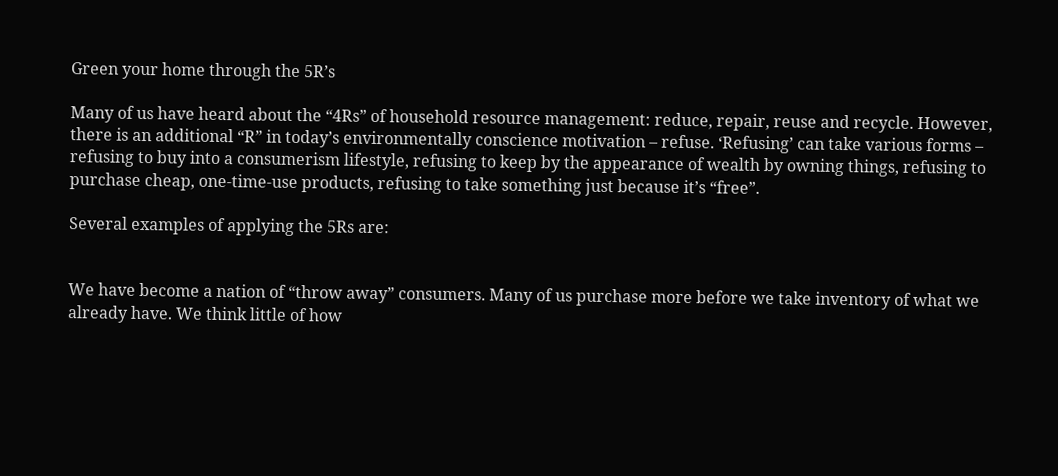Green your home through the 5R’s

Many of us have heard about the “4Rs” of household resource management: reduce, repair, reuse and recycle. However, there is an additional “R” in today’s environmentally conscience motivation – refuse. ‘Refusing’ can take various forms – refusing to buy into a consumerism lifestyle, refusing to keep by the appearance of wealth by owning things, refusing to purchase cheap, one-time-use products, refusing to take something just because it’s “free”.

Several examples of applying the 5Rs are:


We have become a nation of “throw away” consumers. Many of us purchase more before we take inventory of what we already have. We think little of how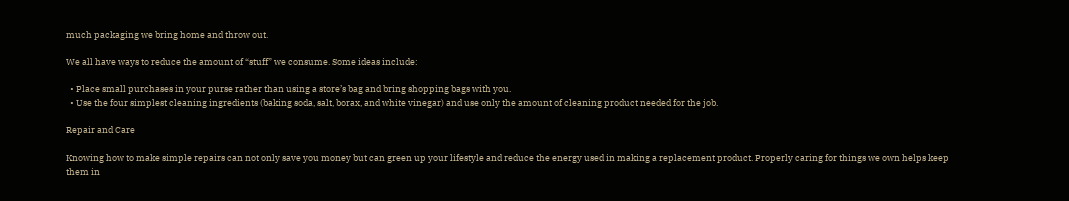much packaging we bring home and throw out.

We all have ways to reduce the amount of “stuff” we consume. Some ideas include:

  • Place small purchases in your purse rather than using a store’s bag and bring shopping bags with you.
  • Use the four simplest cleaning ingredients (baking soda, salt, borax, and white vinegar) and use only the amount of cleaning product needed for the job.

Repair and Care

Knowing how to make simple repairs can not only save you money but can green up your lifestyle and reduce the energy used in making a replacement product. Properly caring for things we own helps keep them in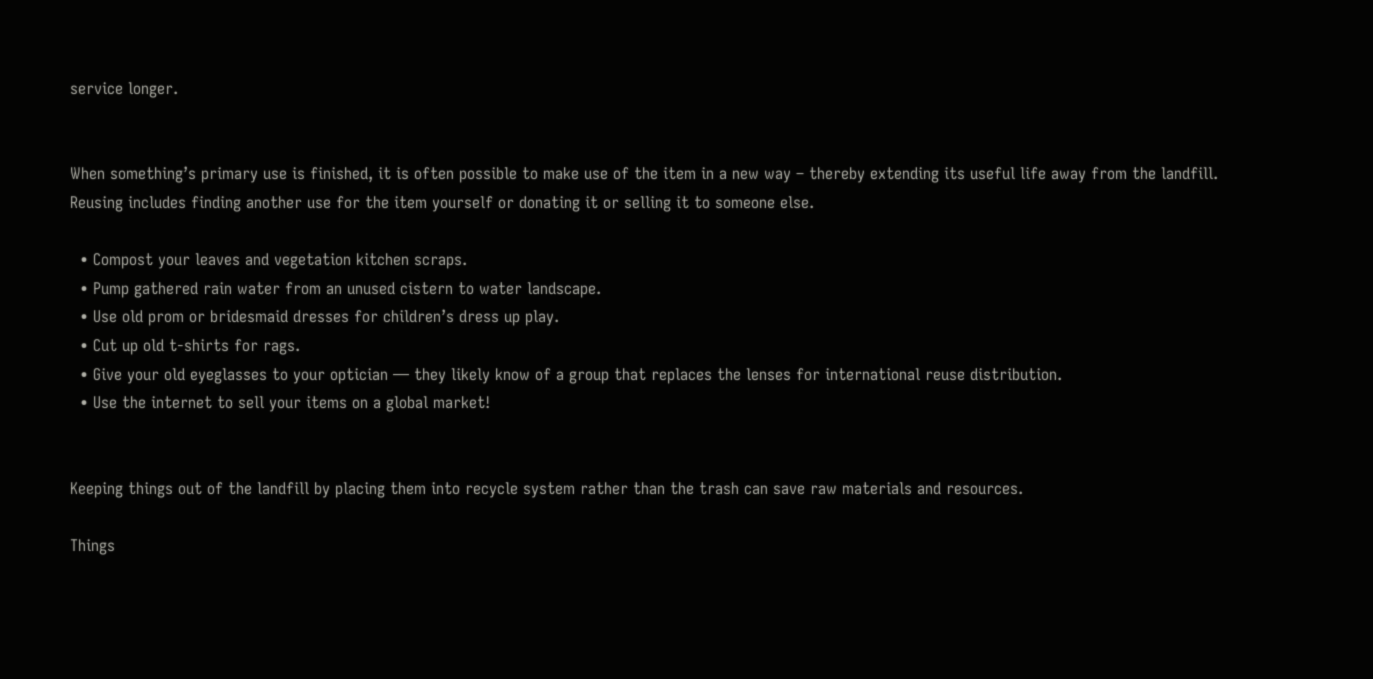service longer.


When something’s primary use is finished, it is often possible to make use of the item in a new way – thereby extending its useful life away from the landfill. Reusing includes finding another use for the item yourself or donating it or selling it to someone else.

  • Compost your leaves and vegetation kitchen scraps.
  • Pump gathered rain water from an unused cistern to water landscape.
  • Use old prom or bridesmaid dresses for children’s dress up play.
  • Cut up old t-shirts for rags.
  • Give your old eyeglasses to your optician — they likely know of a group that replaces the lenses for international reuse distribution.
  • Use the internet to sell your items on a global market!


Keeping things out of the landfill by placing them into recycle system rather than the trash can save raw materials and resources.

Things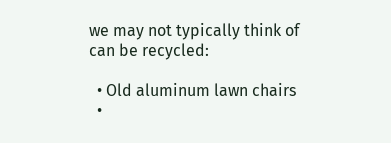we may not typically think of can be recycled:

  • Old aluminum lawn chairs
  •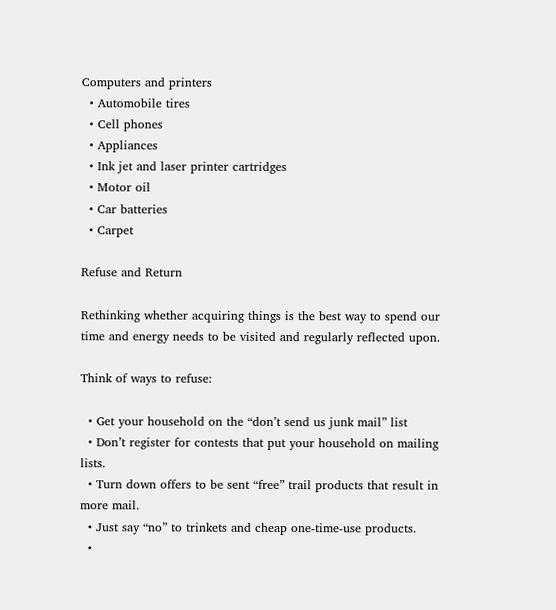Computers and printers
  • Automobile tires
  • Cell phones
  • Appliances
  • Ink jet and laser printer cartridges
  • Motor oil
  • Car batteries
  • Carpet

Refuse and Return

Rethinking whether acquiring things is the best way to spend our time and energy needs to be visited and regularly reflected upon.

Think of ways to refuse:

  • Get your household on the “don’t send us junk mail” list
  • Don’t register for contests that put your household on mailing lists.
  • Turn down offers to be sent “free” trail products that result in more mail.
  • Just say “no” to trinkets and cheap one-time-use products.
  •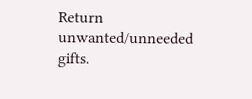Return unwanted/unneeded gifts.